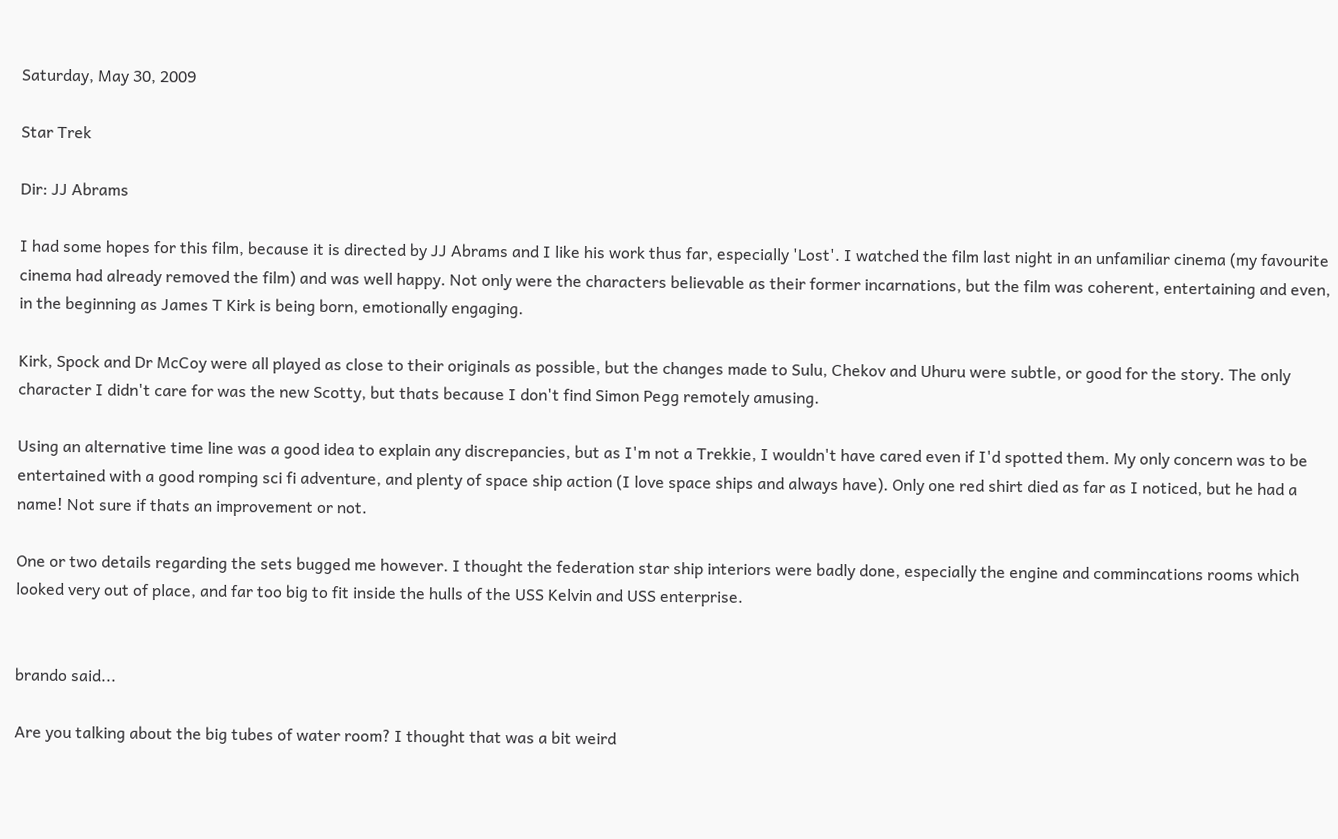Saturday, May 30, 2009

Star Trek

Dir: JJ Abrams

I had some hopes for this film, because it is directed by JJ Abrams and I like his work thus far, especially 'Lost'. I watched the film last night in an unfamiliar cinema (my favourite cinema had already removed the film) and was well happy. Not only were the characters believable as their former incarnations, but the film was coherent, entertaining and even, in the beginning as James T Kirk is being born, emotionally engaging.

Kirk, Spock and Dr McCoy were all played as close to their originals as possible, but the changes made to Sulu, Chekov and Uhuru were subtle, or good for the story. The only character I didn't care for was the new Scotty, but thats because I don't find Simon Pegg remotely amusing.

Using an alternative time line was a good idea to explain any discrepancies, but as I'm not a Trekkie, I wouldn't have cared even if I'd spotted them. My only concern was to be entertained with a good romping sci fi adventure, and plenty of space ship action (I love space ships and always have). Only one red shirt died as far as I noticed, but he had a name! Not sure if thats an improvement or not.

One or two details regarding the sets bugged me however. I thought the federation star ship interiors were badly done, especially the engine and commincations rooms which looked very out of place, and far too big to fit inside the hulls of the USS Kelvin and USS enterprise.


brando said...

Are you talking about the big tubes of water room? I thought that was a bit weird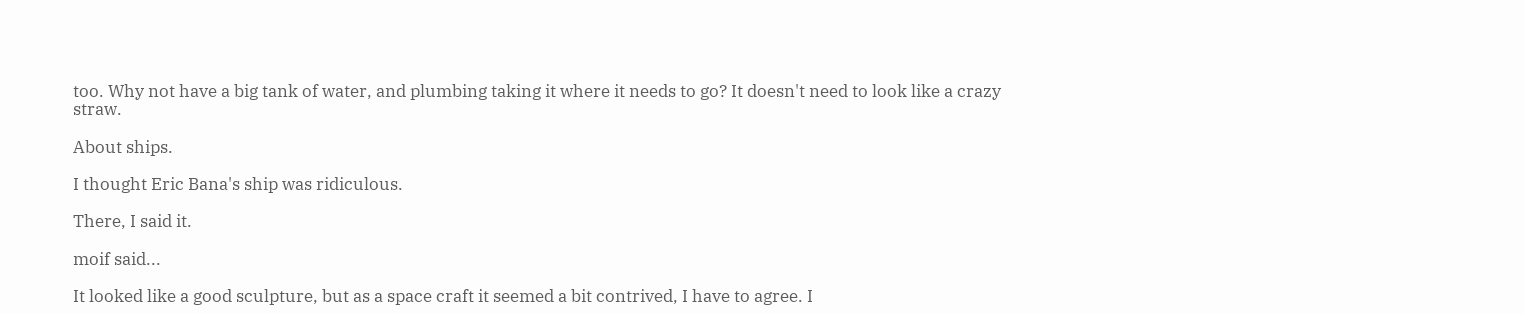too. Why not have a big tank of water, and plumbing taking it where it needs to go? It doesn't need to look like a crazy straw.

About ships.

I thought Eric Bana's ship was ridiculous.

There, I said it.

moif said...

It looked like a good sculpture, but as a space craft it seemed a bit contrived, I have to agree. I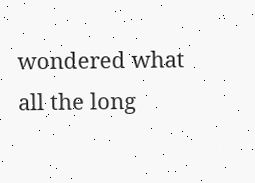wondered what all the long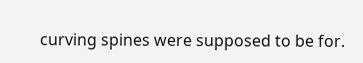curving spines were supposed to be for.